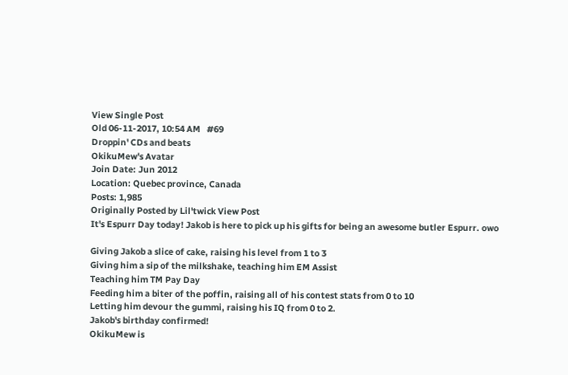View Single Post
Old 06-11-2017, 10:54 AM   #69
Droppin' CDs and beats
OkikuMew's Avatar
Join Date: Jun 2012
Location: Quebec province, Canada
Posts: 1,985
Originally Posted by Lil'twick View Post
It's Espurr Day today! Jakob is here to pick up his gifts for being an awesome butler Espurr. owo

Giving Jakob a slice of cake, raising his level from 1 to 3
Giving him a sip of the milkshake, teaching him EM Assist
Teaching him TM Pay Day
Feeding him a biter of the poffin, raising all of his contest stats from 0 to 10
Letting him devour the gummi, raising his IQ from 0 to 2.
Jakob's birthday confirmed!
OkikuMew is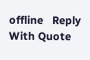offline   Reply With Quote